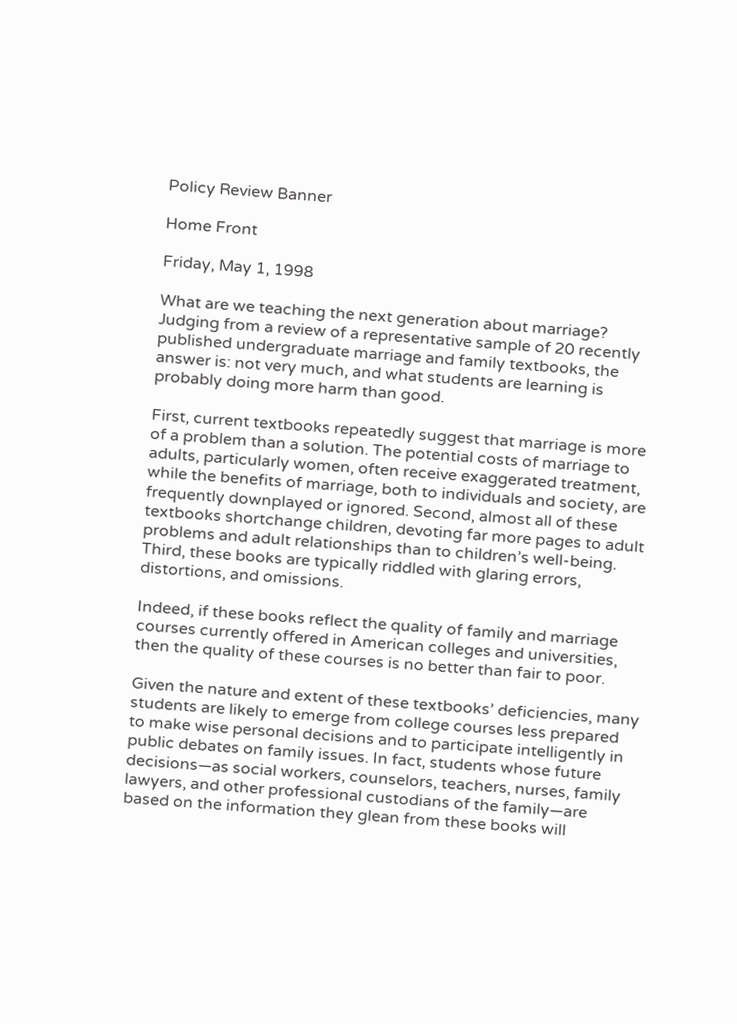Policy Review Banner

Home Front

Friday, May 1, 1998

What are we teaching the next generation about marriage? Judging from a review of a representative sample of 20 recently published undergraduate marriage and family textbooks, the answer is: not very much, and what students are learning is probably doing more harm than good.

First, current textbooks repeatedly suggest that marriage is more of a problem than a solution. The potential costs of marriage to adults, particularly women, often receive exaggerated treatment, while the benefits of marriage, both to individuals and society, are frequently downplayed or ignored. Second, almost all of these textbooks shortchange children, devoting far more pages to adult problems and adult relationships than to children’s well-being. Third, these books are typically riddled with glaring errors, distortions, and omissions.

Indeed, if these books reflect the quality of family and marriage courses currently offered in American colleges and universities, then the quality of these courses is no better than fair to poor.

Given the nature and extent of these textbooks’ deficiencies, many students are likely to emerge from college courses less prepared to make wise personal decisions and to participate intelligently in public debates on family issues. In fact, students whose future decisions—as social workers, counselors, teachers, nurses, family lawyers, and other professional custodians of the family—are based on the information they glean from these books will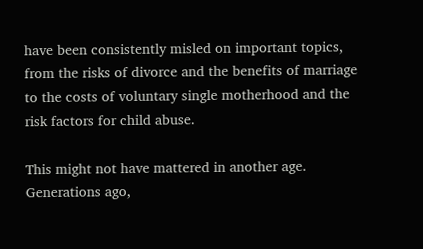have been consistently misled on important topics, from the risks of divorce and the benefits of marriage to the costs of voluntary single motherhood and the risk factors for child abuse.

This might not have mattered in another age. Generations ago,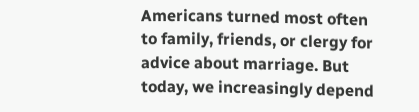Americans turned most often to family, friends, or clergy for advice about marriage. But today, we increasingly depend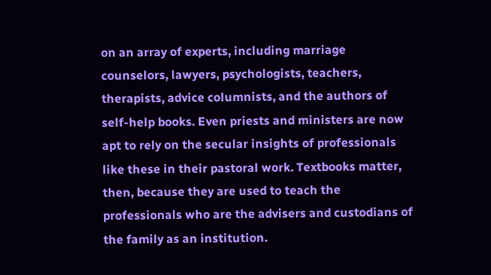on an array of experts, including marriage counselors, lawyers, psychologists, teachers, therapists, advice columnists, and the authors of self-help books. Even priests and ministers are now apt to rely on the secular insights of professionals like these in their pastoral work. Textbooks matter, then, because they are used to teach the professionals who are the advisers and custodians of the family as an institution.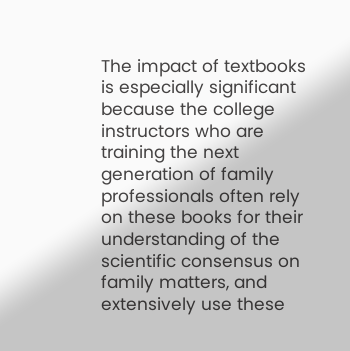The impact of textbooks is especially significant because the college instructors who are training the next generation of family professionals often rely on these books for their understanding of the scientific consensus on family matters, and extensively use these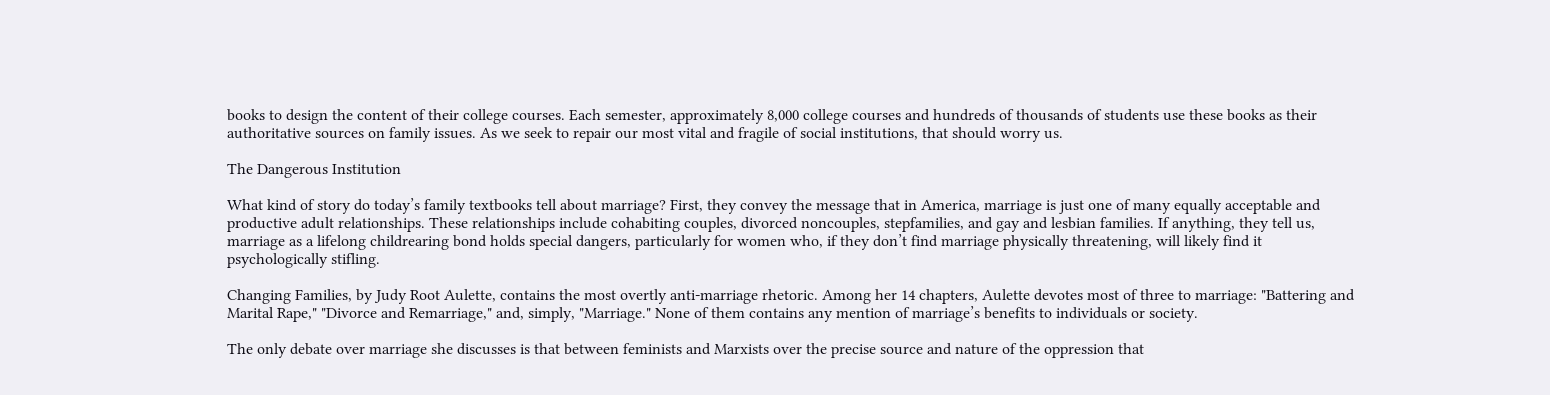books to design the content of their college courses. Each semester, approximately 8,000 college courses and hundreds of thousands of students use these books as their authoritative sources on family issues. As we seek to repair our most vital and fragile of social institutions, that should worry us.

The Dangerous Institution

What kind of story do today’s family textbooks tell about marriage? First, they convey the message that in America, marriage is just one of many equally acceptable and productive adult relationships. These relationships include cohabiting couples, divorced noncouples, stepfamilies, and gay and lesbian families. If anything, they tell us, marriage as a lifelong childrearing bond holds special dangers, particularly for women who, if they don’t find marriage physically threatening, will likely find it psychologically stifling.

Changing Families, by Judy Root Aulette, contains the most overtly anti-marriage rhetoric. Among her 14 chapters, Aulette devotes most of three to marriage: "Battering and Marital Rape," "Divorce and Remarriage," and, simply, "Marriage." None of them contains any mention of marriage’s benefits to individuals or society.

The only debate over marriage she discusses is that between feminists and Marxists over the precise source and nature of the oppression that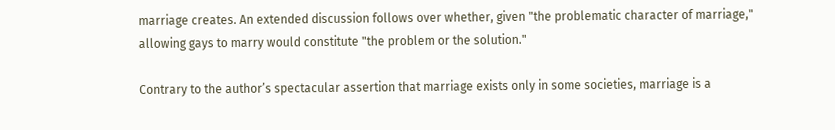marriage creates. An extended discussion follows over whether, given "the problematic character of marriage," allowing gays to marry would constitute "the problem or the solution."

Contrary to the author’s spectacular assertion that marriage exists only in some societies, marriage is a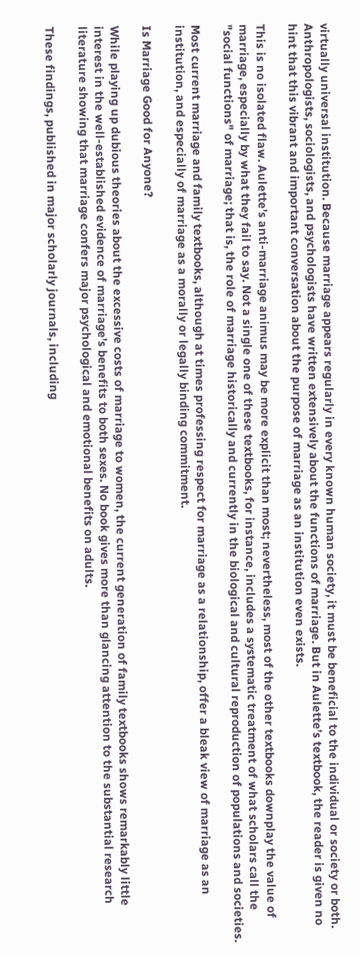virtually universal institution. Because marriage appears regularly in every known human society, it must be beneficial to the individual or society or both. Anthropologists, sociologists, and psychologists have written extensively about the functions of marriage. But in Aulette’s textbook, the reader is given no hint that this vibrant and important conversation about the purpose of marriage as an institution even exists.

This is no isolated flaw. Aulette’s anti-marriage animus may be more explicit than most; nevertheless, most of the other textbooks downplay the value of marriage, especially by what they fail to say. Not a single one of these textbooks, for instance, includes a systematic treatment of what scholars call the "social functions" of marriage; that is, the role of marriage historically and currently in the biological and cultural reproduction of populations and societies.

Most current marriage and family textbooks, although at times professing respect for marriage as a relationship, offer a bleak view of marriage as an institution, and especially of marriage as a morally or legally binding commitment.

Is Marriage Good for Anyone?

While playing up dubious theories about the excessive costs of marriage to women, the current generation of family textbooks shows remarkably little interest in the well-established evidence of marriage’s benefits to both sexes. No book gives more than glancing attention to the substantial research literature showing that marriage confers major psychological and emotional benefits on adults.

These findings, published in major scholarly journals, including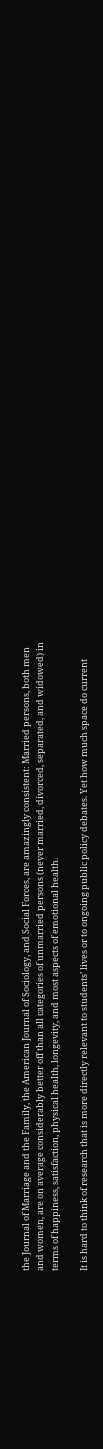the Journal of Marriage and the Family, the American Journal of Sociology, and Social Forces, are amazingly consistent: Married persons, both men and women, are on average considerably better off than all categories of unmarried persons (never married, divorced, separated, and widowed) in terms of happiness, satisfaction, physical health, longevity, and most aspects of emotional health.

It is hard to think of research that is more directly relevant to students’ lives or to ongoing public policy debates. Yet how much space do current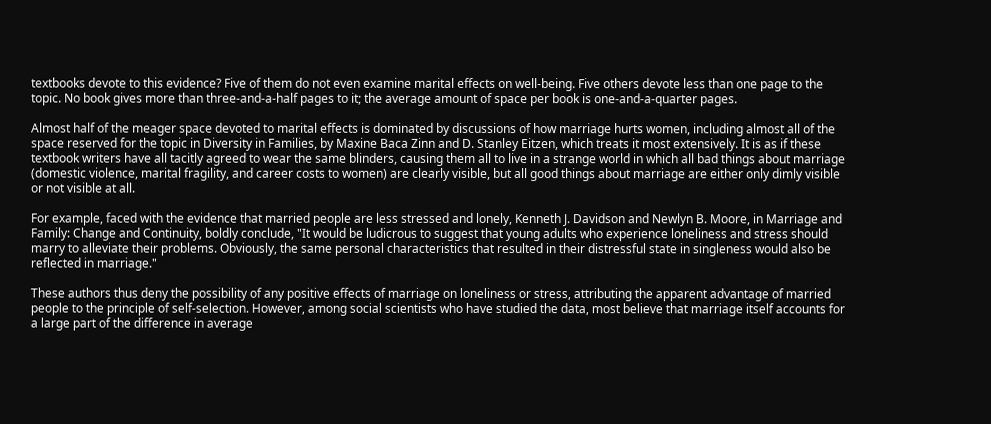textbooks devote to this evidence? Five of them do not even examine marital effects on well-being. Five others devote less than one page to the topic. No book gives more than three-and-a-half pages to it; the average amount of space per book is one-and-a-quarter pages.

Almost half of the meager space devoted to marital effects is dominated by discussions of how marriage hurts women, including almost all of the space reserved for the topic in Diversity in Families, by Maxine Baca Zinn and D. Stanley Eitzen, which treats it most extensively. It is as if these textbook writers have all tacitly agreed to wear the same blinders, causing them all to live in a strange world in which all bad things about marriage (domestic violence, marital fragility, and career costs to women) are clearly visible, but all good things about marriage are either only dimly visible or not visible at all.

For example, faced with the evidence that married people are less stressed and lonely, Kenneth J. Davidson and Newlyn B. Moore, in Marriage and Family: Change and Continuity, boldly conclude, "It would be ludicrous to suggest that young adults who experience loneliness and stress should marry to alleviate their problems. Obviously, the same personal characteristics that resulted in their distressful state in singleness would also be reflected in marriage."

These authors thus deny the possibility of any positive effects of marriage on loneliness or stress, attributing the apparent advantage of married people to the principle of self-selection. However, among social scientists who have studied the data, most believe that marriage itself accounts for a large part of the difference in average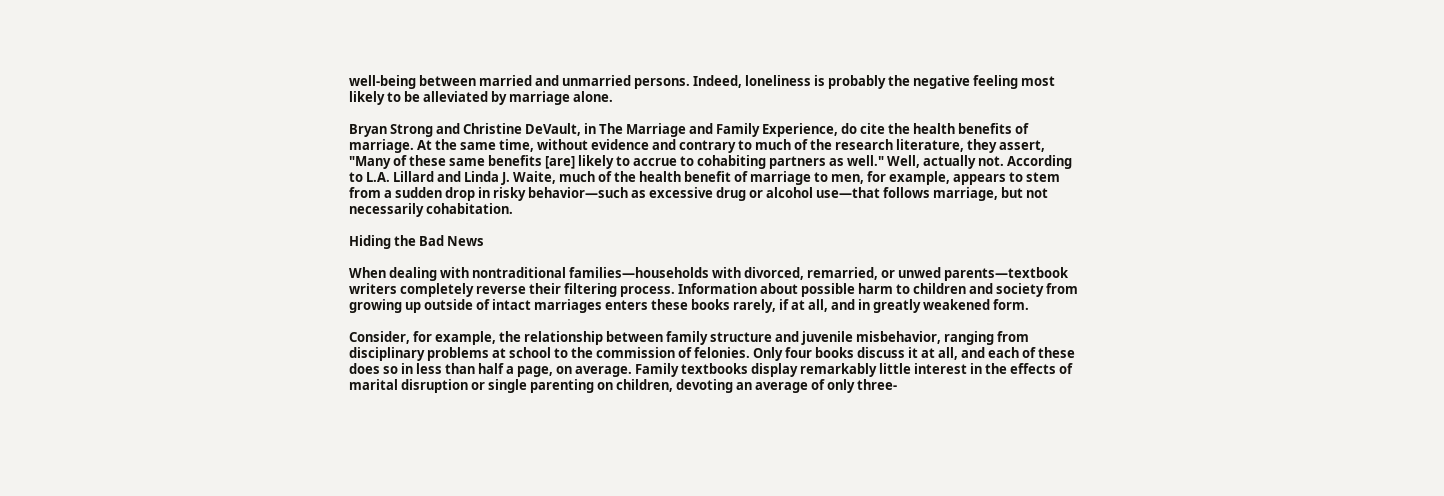well-being between married and unmarried persons. Indeed, loneliness is probably the negative feeling most likely to be alleviated by marriage alone.

Bryan Strong and Christine DeVault, in The Marriage and Family Experience, do cite the health benefits of marriage. At the same time, without evidence and contrary to much of the research literature, they assert, "Many of these same benefits [are] likely to accrue to cohabiting partners as well." Well, actually not. According to L.A. Lillard and Linda J. Waite, much of the health benefit of marriage to men, for example, appears to stem from a sudden drop in risky behavior—such as excessive drug or alcohol use—that follows marriage, but not necessarily cohabitation.

Hiding the Bad News

When dealing with nontraditional families—households with divorced, remarried, or unwed parents—textbook writers completely reverse their filtering process. Information about possible harm to children and society from growing up outside of intact marriages enters these books rarely, if at all, and in greatly weakened form.

Consider, for example, the relationship between family structure and juvenile misbehavior, ranging from disciplinary problems at school to the commission of felonies. Only four books discuss it at all, and each of these does so in less than half a page, on average. Family textbooks display remarkably little interest in the effects of marital disruption or single parenting on children, devoting an average of only three-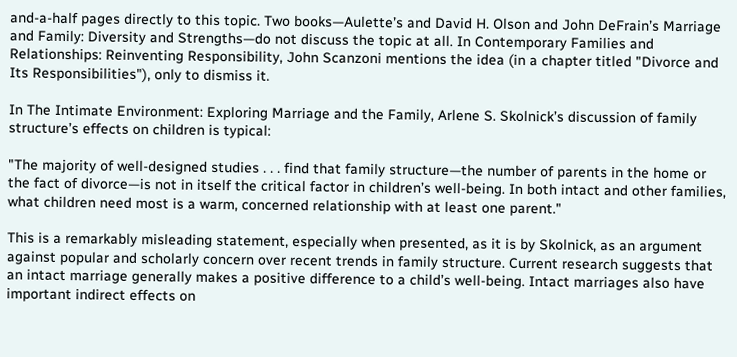and-a-half pages directly to this topic. Two books—Aulette’s and David H. Olson and John DeFrain’s Marriage and Family: Diversity and Strengths—do not discuss the topic at all. In Contemporary Families and Relationships: Reinventing Responsibility, John Scanzoni mentions the idea (in a chapter titled "Divorce and Its Responsibilities"), only to dismiss it.

In The Intimate Environment: Exploring Marriage and the Family, Arlene S. Skolnick’s discussion of family structure’s effects on children is typical:

"The majority of well-designed studies . . . find that family structure—the number of parents in the home or the fact of divorce—is not in itself the critical factor in children’s well-being. In both intact and other families, what children need most is a warm, concerned relationship with at least one parent."

This is a remarkably misleading statement, especially when presented, as it is by Skolnick, as an argument against popular and scholarly concern over recent trends in family structure. Current research suggests that an intact marriage generally makes a positive difference to a child’s well-being. Intact marriages also have important indirect effects on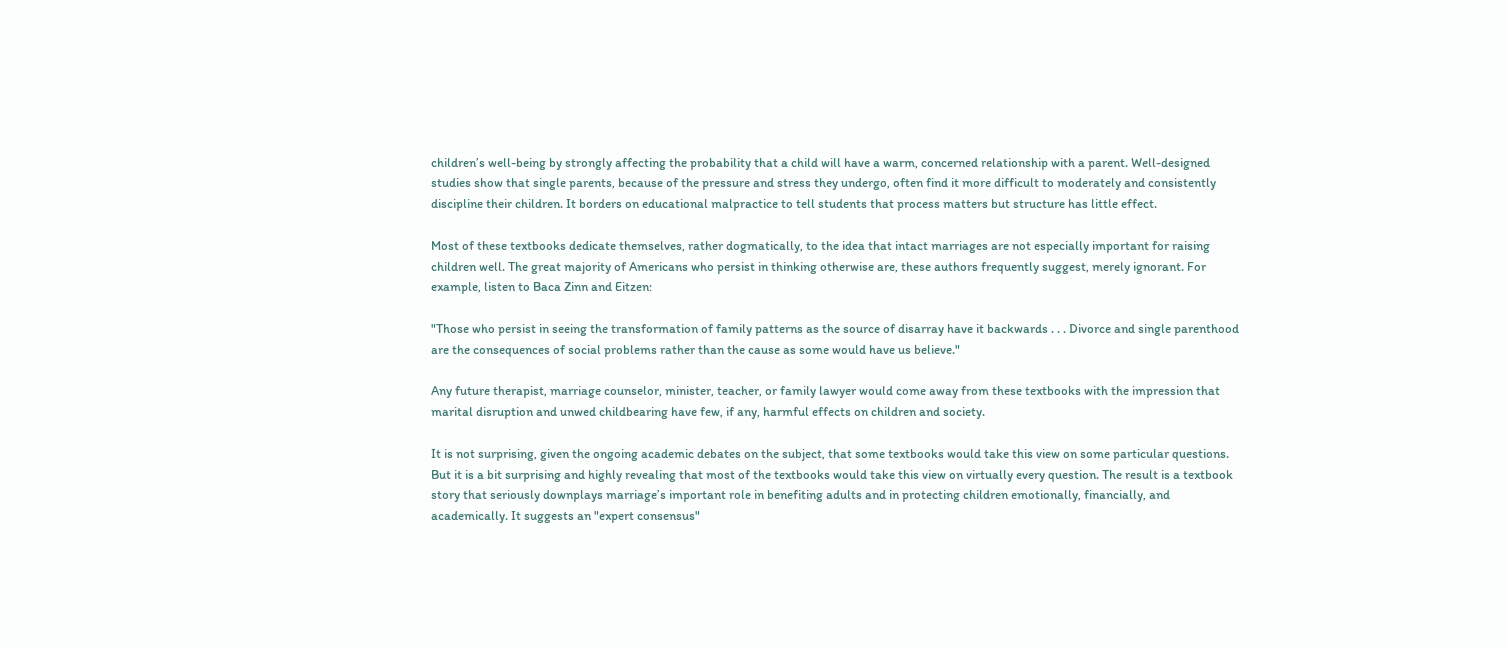children’s well-being by strongly affecting the probability that a child will have a warm, concerned relationship with a parent. Well-designed studies show that single parents, because of the pressure and stress they undergo, often find it more difficult to moderately and consistently discipline their children. It borders on educational malpractice to tell students that process matters but structure has little effect.

Most of these textbooks dedicate themselves, rather dogmatically, to the idea that intact marriages are not especially important for raising children well. The great majority of Americans who persist in thinking otherwise are, these authors frequently suggest, merely ignorant. For example, listen to Baca Zinn and Eitzen:

"Those who persist in seeing the transformation of family patterns as the source of disarray have it backwards . . . Divorce and single parenthood are the consequences of social problems rather than the cause as some would have us believe."

Any future therapist, marriage counselor, minister, teacher, or family lawyer would come away from these textbooks with the impression that marital disruption and unwed childbearing have few, if any, harmful effects on children and society.

It is not surprising, given the ongoing academic debates on the subject, that some textbooks would take this view on some particular questions. But it is a bit surprising and highly revealing that most of the textbooks would take this view on virtually every question. The result is a textbook story that seriously downplays marriage’s important role in benefiting adults and in protecting children emotionally, financially, and academically. It suggests an "expert consensus"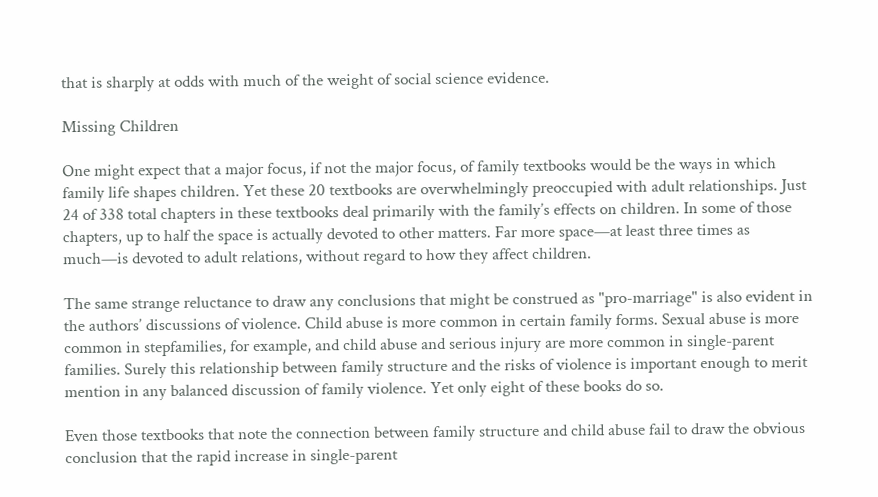that is sharply at odds with much of the weight of social science evidence.

Missing Children

One might expect that a major focus, if not the major focus, of family textbooks would be the ways in which family life shapes children. Yet these 20 textbooks are overwhelmingly preoccupied with adult relationships. Just 24 of 338 total chapters in these textbooks deal primarily with the family’s effects on children. In some of those chapters, up to half the space is actually devoted to other matters. Far more space—at least three times as much—is devoted to adult relations, without regard to how they affect children.

The same strange reluctance to draw any conclusions that might be construed as "pro-marriage" is also evident in the authors’ discussions of violence. Child abuse is more common in certain family forms. Sexual abuse is more common in stepfamilies, for example, and child abuse and serious injury are more common in single-parent families. Surely this relationship between family structure and the risks of violence is important enough to merit mention in any balanced discussion of family violence. Yet only eight of these books do so.

Even those textbooks that note the connection between family structure and child abuse fail to draw the obvious conclusion that the rapid increase in single-parent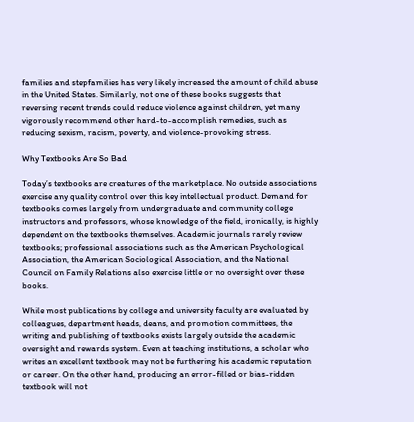families and stepfamilies has very likely increased the amount of child abuse in the United States. Similarly, not one of these books suggests that reversing recent trends could reduce violence against children, yet many vigorously recommend other hard-to-accomplish remedies, such as reducing sexism, racism, poverty, and violence-provoking stress.

Why Textbooks Are So Bad

Today’s textbooks are creatures of the marketplace. No outside associations exercise any quality control over this key intellectual product. Demand for textbooks comes largely from undergraduate and community college instructors and professors, whose knowledge of the field, ironically, is highly dependent on the textbooks themselves. Academic journals rarely review textbooks; professional associations such as the American Psychological Association, the American Sociological Association, and the National Council on Family Relations also exercise little or no oversight over these books.

While most publications by college and university faculty are evaluated by colleagues, department heads, deans, and promotion committees, the writing and publishing of textbooks exists largely outside the academic oversight and rewards system. Even at teaching institutions, a scholar who writes an excellent textbook may not be furthering his academic reputation or career. On the other hand, producing an error-filled or bias-ridden textbook will not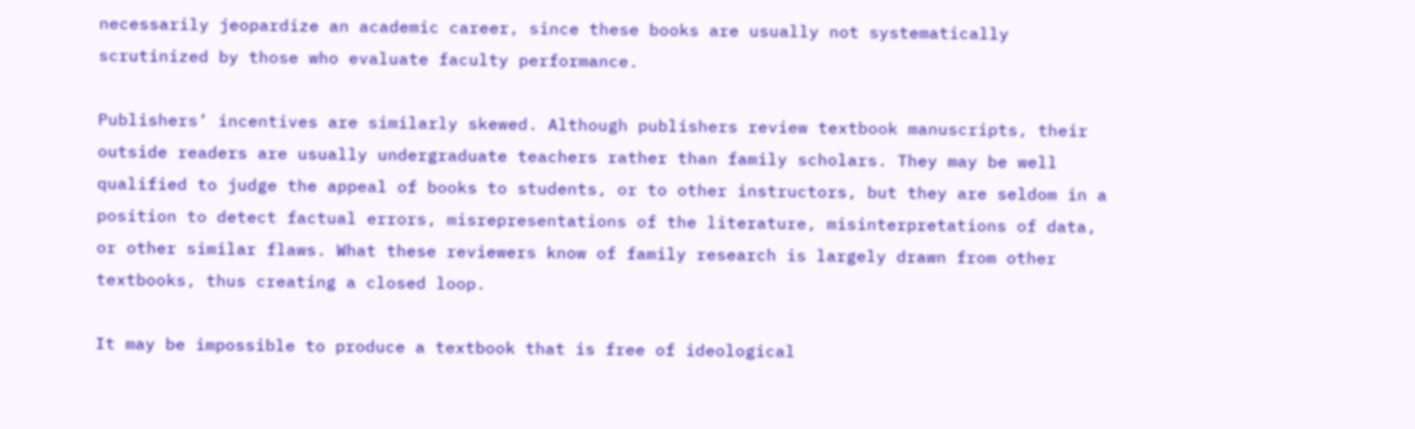necessarily jeopardize an academic career, since these books are usually not systematically scrutinized by those who evaluate faculty performance.

Publishers’ incentives are similarly skewed. Although publishers review textbook manuscripts, their outside readers are usually undergraduate teachers rather than family scholars. They may be well qualified to judge the appeal of books to students, or to other instructors, but they are seldom in a position to detect factual errors, misrepresentations of the literature, misinterpretations of data, or other similar flaws. What these reviewers know of family research is largely drawn from other textbooks, thus creating a closed loop.

It may be impossible to produce a textbook that is free of ideological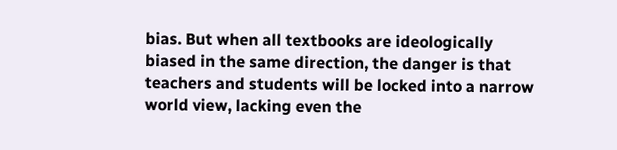bias. But when all textbooks are ideologically biased in the same direction, the danger is that teachers and students will be locked into a narrow world view, lacking even the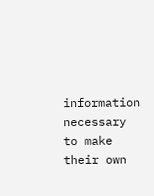information necessary to make their own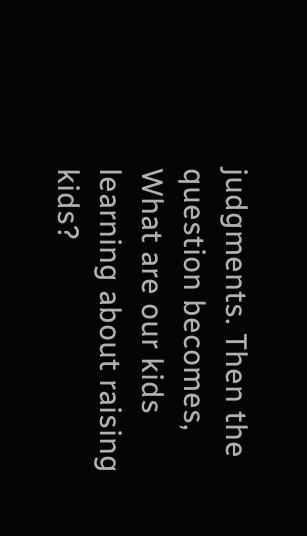judgments. Then the question becomes, What are our kids learning about raising kids?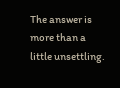The answer is more than a little unsettling.